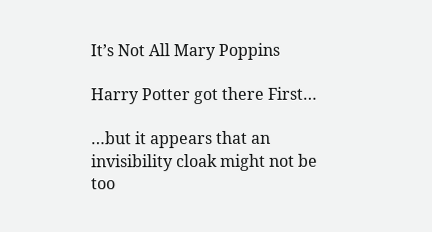It’s Not All Mary Poppins

Harry Potter got there First…

…but it appears that an invisibility cloak might not be too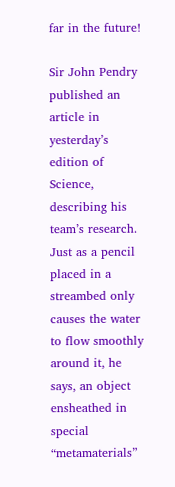far in the future!

Sir John Pendry published an article in yesterday’s edition of Science, describing his team’s research. Just as a pencil placed in a streambed only causes the water to flow smoothly around it, he says, an object ensheathed in special “metamaterials”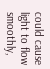could cause light to flow smoothly,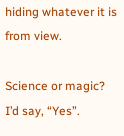hiding whatever it is from view.

Science or magic? I’d say, “Yes”.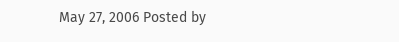May 27, 2006 Posted by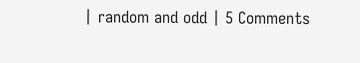| random and odd | 5 Comments